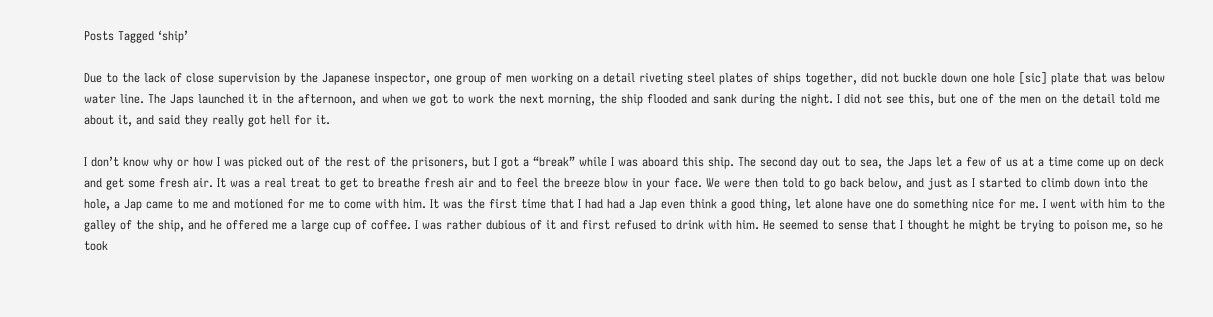Posts Tagged ‘ship’

Due to the lack of close supervision by the Japanese inspector, one group of men working on a detail riveting steel plates of ships together, did not buckle down one hole [sic] plate that was below water line. The Japs launched it in the afternoon, and when we got to work the next morning, the ship flooded and sank during the night. I did not see this, but one of the men on the detail told me about it, and said they really got hell for it.

I don’t know why or how I was picked out of the rest of the prisoners, but I got a “break” while I was aboard this ship. The second day out to sea, the Japs let a few of us at a time come up on deck and get some fresh air. It was a real treat to get to breathe fresh air and to feel the breeze blow in your face. We were then told to go back below, and just as I started to climb down into the hole, a Jap came to me and motioned for me to come with him. It was the first time that I had had a Jap even think a good thing, let alone have one do something nice for me. I went with him to the galley of the ship, and he offered me a large cup of coffee. I was rather dubious of it and first refused to drink with him. He seemed to sense that I thought he might be trying to poison me, so he took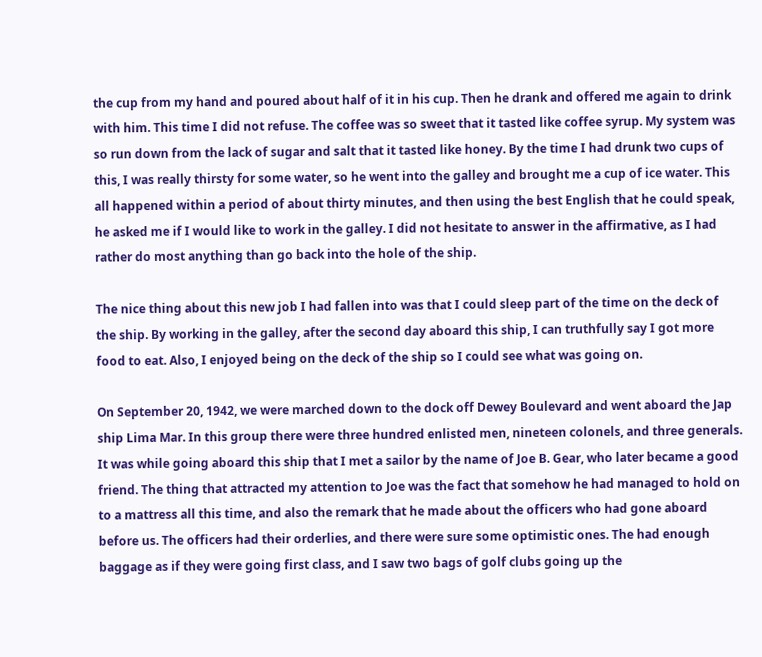the cup from my hand and poured about half of it in his cup. Then he drank and offered me again to drink with him. This time I did not refuse. The coffee was so sweet that it tasted like coffee syrup. My system was so run down from the lack of sugar and salt that it tasted like honey. By the time I had drunk two cups of this, I was really thirsty for some water, so he went into the galley and brought me a cup of ice water. This all happened within a period of about thirty minutes, and then using the best English that he could speak, he asked me if I would like to work in the galley. I did not hesitate to answer in the affirmative, as I had rather do most anything than go back into the hole of the ship.

The nice thing about this new job I had fallen into was that I could sleep part of the time on the deck of the ship. By working in the galley, after the second day aboard this ship, I can truthfully say I got more food to eat. Also, I enjoyed being on the deck of the ship so I could see what was going on.

On September 20, 1942, we were marched down to the dock off Dewey Boulevard and went aboard the Jap ship Lima Mar. In this group there were three hundred enlisted men, nineteen colonels, and three generals. It was while going aboard this ship that I met a sailor by the name of Joe B. Gear, who later became a good friend. The thing that attracted my attention to Joe was the fact that somehow he had managed to hold on to a mattress all this time, and also the remark that he made about the officers who had gone aboard before us. The officers had their orderlies, and there were sure some optimistic ones. The had enough baggage as if they were going first class, and I saw two bags of golf clubs going up the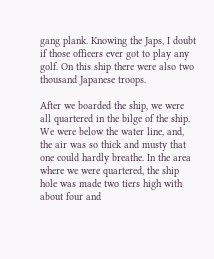gang plank. Knowing the Japs, I doubt if those officers ever got to play any golf. On this ship there were also two thousand Japanese troops.

After we boarded the ship, we were all quartered in the bilge of the ship. We were below the water line, and, the air was so thick and musty that one could hardly breathe. In the area where we were quartered, the ship hole was made two tiers high with about four and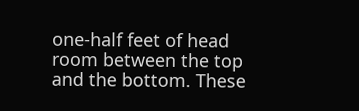one-half feet of head room between the top and the bottom. These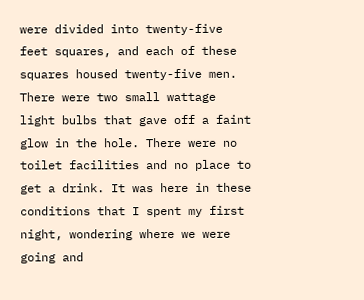were divided into twenty-five feet squares, and each of these squares housed twenty-five men. There were two small wattage light bulbs that gave off a faint glow in the hole. There were no toilet facilities and no place to get a drink. It was here in these conditions that I spent my first night, wondering where we were going and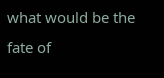what would be the fate of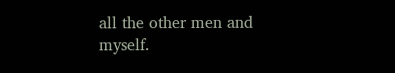all the other men and myself.